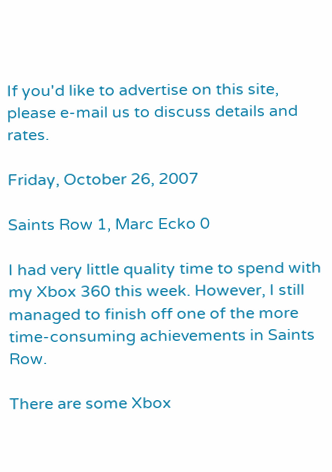If you'd like to advertise on this site, please e-mail us to discuss details and rates.

Friday, October 26, 2007

Saints Row 1, Marc Ecko 0

I had very little quality time to spend with my Xbox 360 this week. However, I still managed to finish off one of the more time-consuming achievements in Saints Row.

There are some Xbox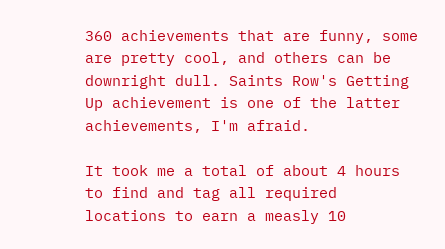360 achievements that are funny, some are pretty cool, and others can be downright dull. Saints Row's Getting Up achievement is one of the latter achievements, I'm afraid.

It took me a total of about 4 hours to find and tag all required locations to earn a measly 10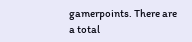gamerpoints. There are a total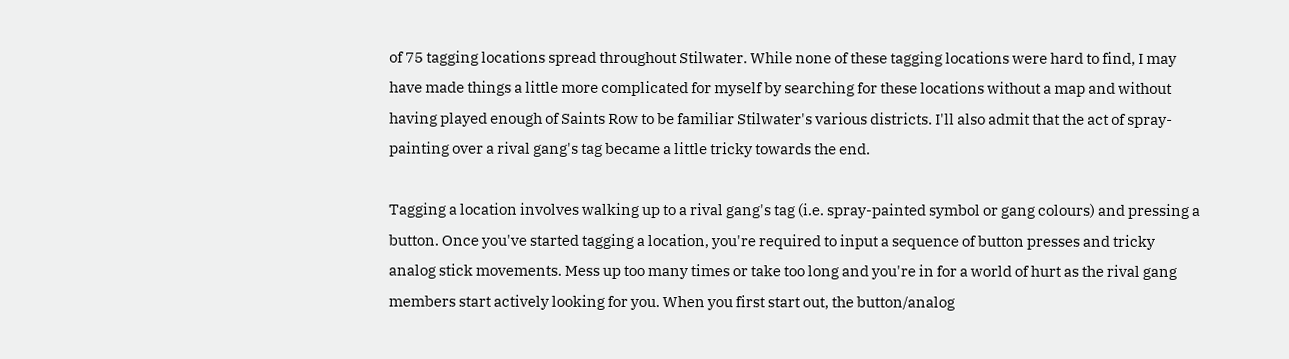of 75 tagging locations spread throughout Stilwater. While none of these tagging locations were hard to find, I may have made things a little more complicated for myself by searching for these locations without a map and without having played enough of Saints Row to be familiar Stilwater's various districts. I'll also admit that the act of spray-painting over a rival gang's tag became a little tricky towards the end.

Tagging a location involves walking up to a rival gang's tag (i.e. spray-painted symbol or gang colours) and pressing a button. Once you've started tagging a location, you're required to input a sequence of button presses and tricky analog stick movements. Mess up too many times or take too long and you're in for a world of hurt as the rival gang members start actively looking for you. When you first start out, the button/analog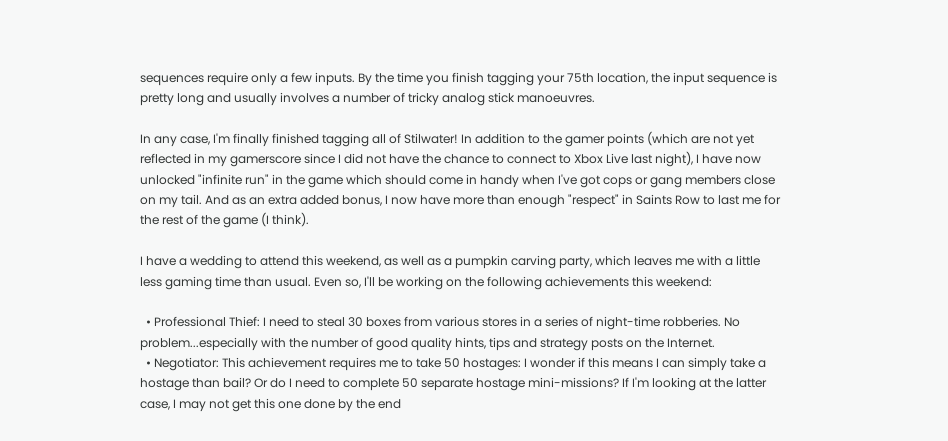sequences require only a few inputs. By the time you finish tagging your 75th location, the input sequence is pretty long and usually involves a number of tricky analog stick manoeuvres.

In any case, I'm finally finished tagging all of Stilwater! In addition to the gamer points (which are not yet reflected in my gamerscore since I did not have the chance to connect to Xbox Live last night), I have now unlocked "infinite run" in the game which should come in handy when I've got cops or gang members close on my tail. And as an extra added bonus, I now have more than enough "respect" in Saints Row to last me for the rest of the game (I think).

I have a wedding to attend this weekend, as well as a pumpkin carving party, which leaves me with a little less gaming time than usual. Even so, I'll be working on the following achievements this weekend:

  • Professional Thief: I need to steal 30 boxes from various stores in a series of night-time robberies. No problem...especially with the number of good quality hints, tips and strategy posts on the Internet.
  • Negotiator: This achievement requires me to take 50 hostages: I wonder if this means I can simply take a hostage than bail? Or do I need to complete 50 separate hostage mini-missions? If I'm looking at the latter case, I may not get this one done by the end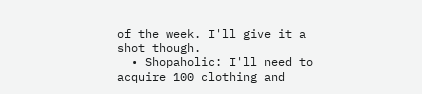of the week. I'll give it a shot though.
  • Shopaholic: I'll need to acquire 100 clothing and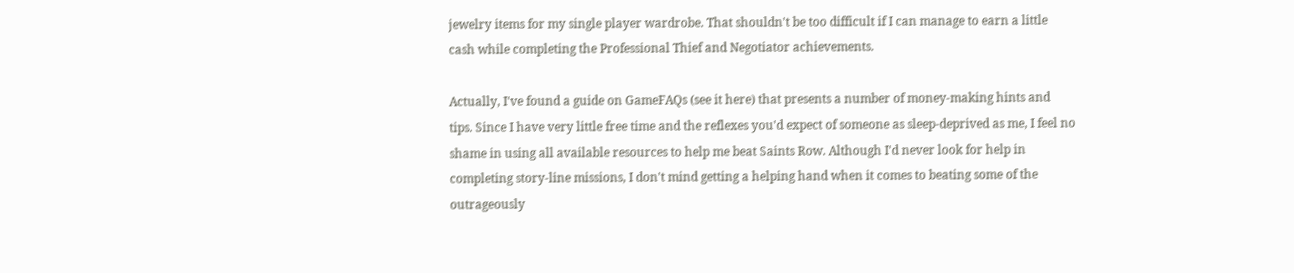jewelry items for my single player wardrobe. That shouldn't be too difficult if I can manage to earn a little cash while completing the Professional Thief and Negotiator achievements.

Actually, I've found a guide on GameFAQs (see it here) that presents a number of money-making hints and tips. Since I have very little free time and the reflexes you'd expect of someone as sleep-deprived as me, I feel no shame in using all available resources to help me beat Saints Row. Although I'd never look for help in completing story-line missions, I don't mind getting a helping hand when it comes to beating some of the outrageously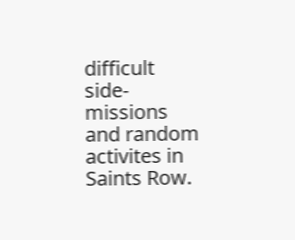difficult side-missions and random activites in Saints Row.